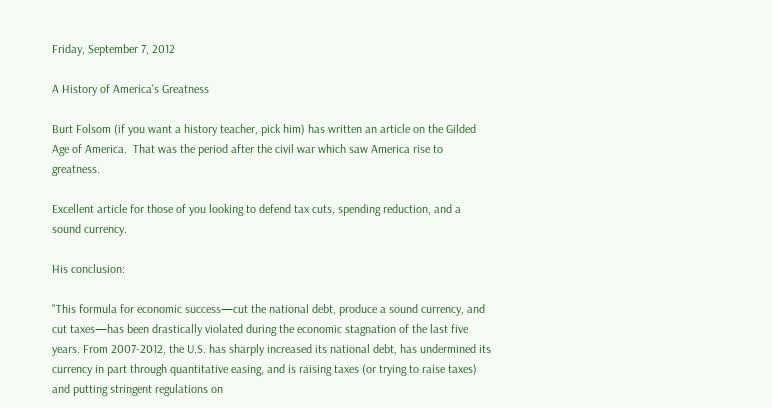Friday, September 7, 2012

A History of America's Greatness

Burt Folsom (if you want a history teacher, pick him) has written an article on the Gilded Age of America.  That was the period after the civil war which saw America rise to greatness.

Excellent article for those of you looking to defend tax cuts, spending reduction, and a sound currency.

His conclusion:

"This formula for economic success—cut the national debt, produce a sound currency, and cut taxes—has been drastically violated during the economic stagnation of the last five years. From 2007-2012, the U.S. has sharply increased its national debt, has undermined its currency in part through quantitative easing, and is raising taxes (or trying to raise taxes) and putting stringent regulations on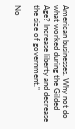American businesses. Why not do what worked during the Gilded Age? Increase liberty and decrease the size of government."

No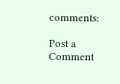comments:

Post a Comment